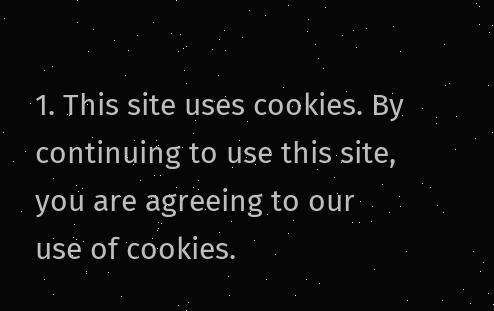1. This site uses cookies. By continuing to use this site, you are agreeing to our use of cookies.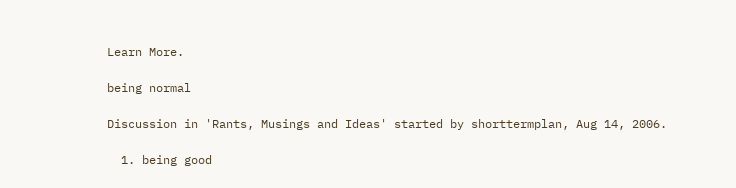Learn More.

being normal

Discussion in 'Rants, Musings and Ideas' started by shorttermplan, Aug 14, 2006.

  1. being good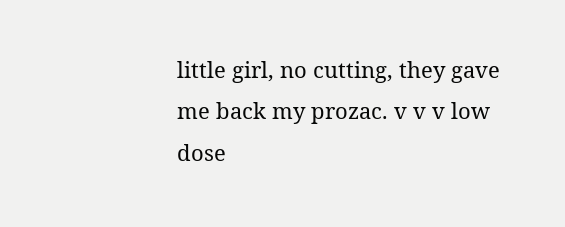little girl, no cutting, they gave me back my prozac. v v v low dose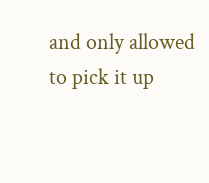and only allowed to pick it up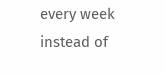every week instead of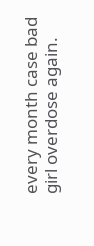every month case bad girl overdose again.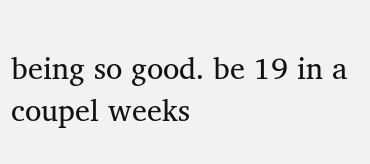being so good. be 19 in a coupel weeks